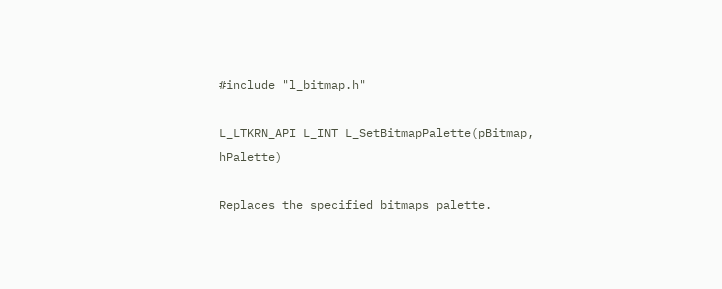#include "l_bitmap.h"

L_LTKRN_API L_INT L_SetBitmapPalette(pBitmap, hPalette)

Replaces the specified bitmaps palette.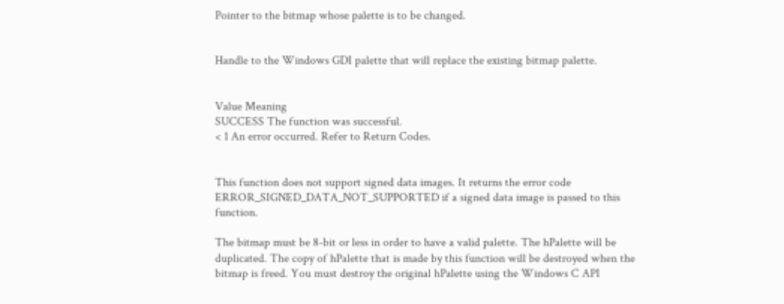Pointer to the bitmap whose palette is to be changed.


Handle to the Windows GDI palette that will replace the existing bitmap palette.


Value Meaning
SUCCESS The function was successful.
< 1 An error occurred. Refer to Return Codes.


This function does not support signed data images. It returns the error code ERROR_SIGNED_DATA_NOT_SUPPORTED if a signed data image is passed to this function.

The bitmap must be 8-bit or less in order to have a valid palette. The hPalette will be duplicated. The copy of hPalette that is made by this function will be destroyed when the bitmap is freed. You must destroy the original hPalette using the Windows C API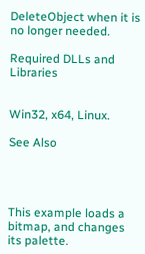DeleteObject when it is no longer needed.

Required DLLs and Libraries


Win32, x64, Linux.

See Also




This example loads a bitmap, and changes its palette.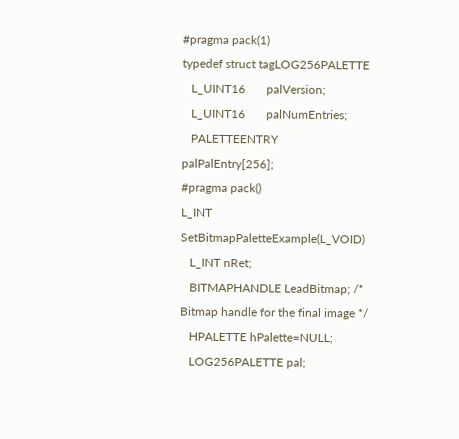#pragma pack(1)
typedef struct tagLOG256PALETTE
   L_UINT16       palVersion;
   L_UINT16       palNumEntries;
   PALETTEENTRY   palPalEntry[256];
#pragma pack()
L_INT SetBitmapPaletteExample(L_VOID)
   L_INT nRet;
   BITMAPHANDLE LeadBitmap; /* Bitmap handle for the final image */
   HPALETTE hPalette=NULL;
   LOG256PALETTE pal;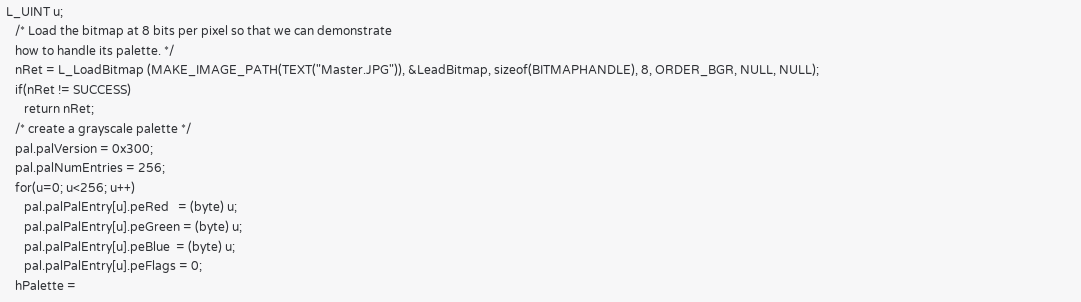L_UINT u;
   /* Load the bitmap at 8 bits per pixel so that we can demonstrate
   how to handle its palette. */
   nRet = L_LoadBitmap (MAKE_IMAGE_PATH(TEXT("Master.JPG")), &LeadBitmap, sizeof(BITMAPHANDLE), 8, ORDER_BGR, NULL, NULL);
   if(nRet != SUCCESS)
      return nRet;
   /* create a grayscale palette */
   pal.palVersion = 0x300;
   pal.palNumEntries = 256;
   for(u=0; u<256; u++)
      pal.palPalEntry[u].peRed   = (byte) u;
      pal.palPalEntry[u].peGreen = (byte) u;
      pal.palPalEntry[u].peBlue  = (byte) u;
      pal.palPalEntry[u].peFlags = 0;
   hPalette =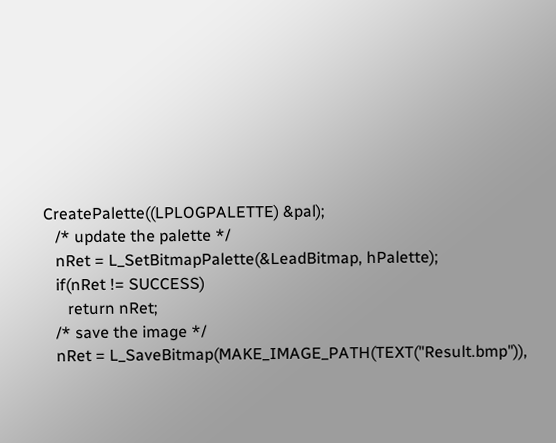CreatePalette((LPLOGPALETTE) &pal);
   /* update the palette */
   nRet = L_SetBitmapPalette(&LeadBitmap, hPalette);
   if(nRet != SUCCESS)
      return nRet;
   /* save the image */
   nRet = L_SaveBitmap(MAKE_IMAGE_PATH(TEXT("Result.bmp")),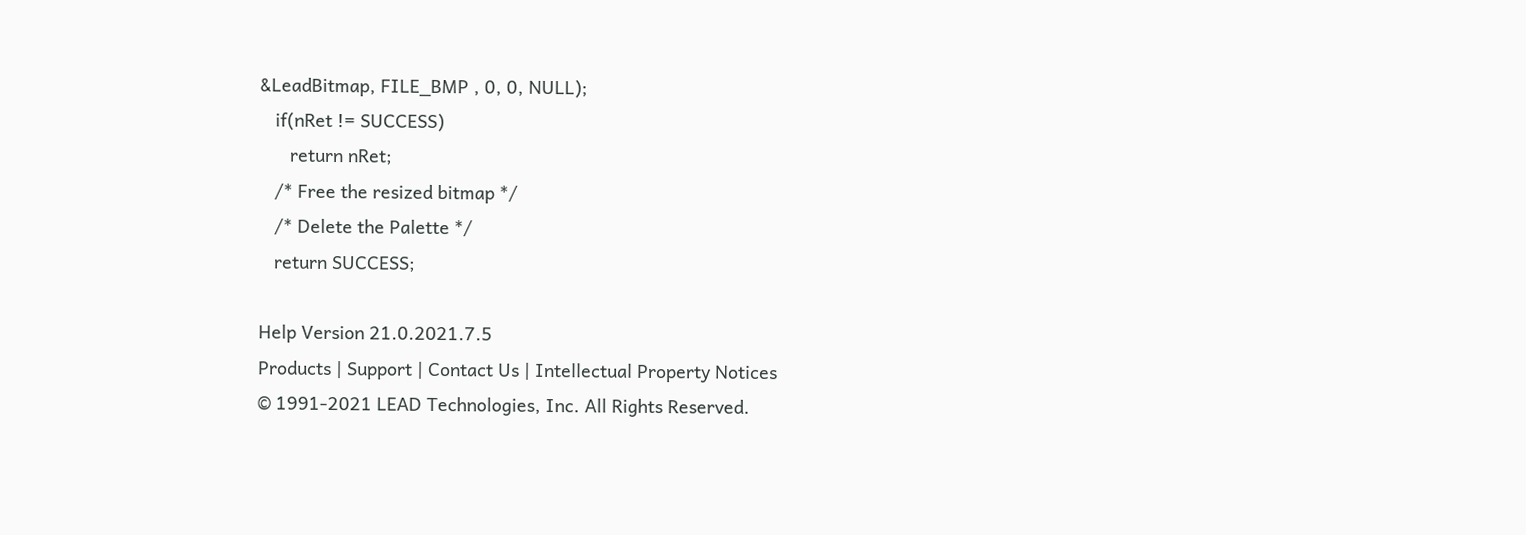&LeadBitmap, FILE_BMP , 0, 0, NULL);
   if(nRet != SUCCESS)
      return nRet;
   /* Free the resized bitmap */
   /* Delete the Palette */
   return SUCCESS;

Help Version 21.0.2021.7.5
Products | Support | Contact Us | Intellectual Property Notices
© 1991-2021 LEAD Technologies, Inc. All Rights Reserved.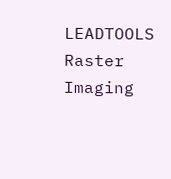LEADTOOLS Raster Imaging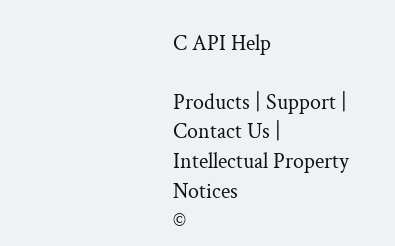C API Help

Products | Support | Contact Us | Intellectual Property Notices
©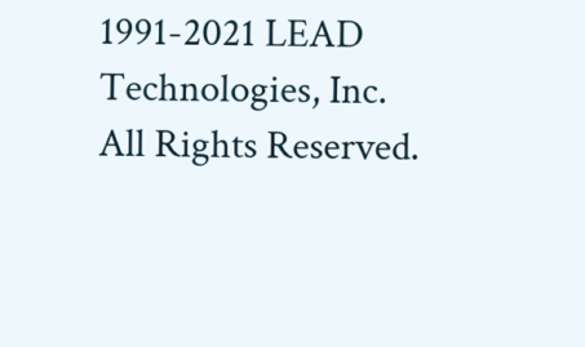1991-2021 LEAD Technologies, Inc. All Rights Reserved.